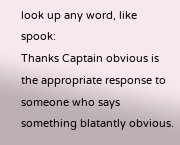look up any word, like spook:
Thanks Captain obvious is the appropriate response to someone who says something blatantly obvious.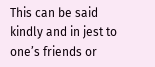This can be said kindly and in jest to one’s friends or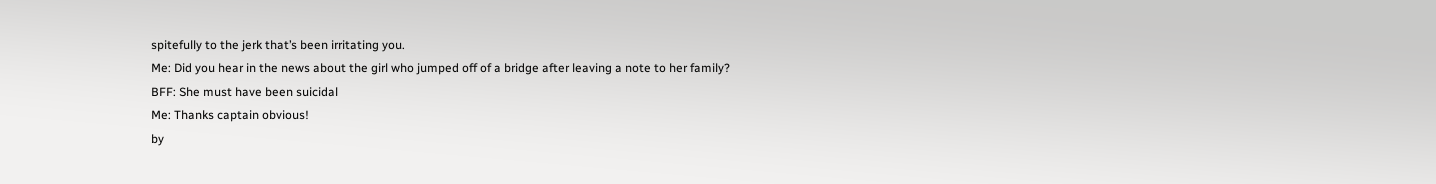spitefully to the jerk that’s been irritating you.
Me: Did you hear in the news about the girl who jumped off of a bridge after leaving a note to her family?
BFF: She must have been suicidal
Me: Thanks captain obvious!
by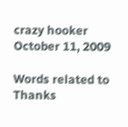crazy hooker October 11, 2009

Words related to Thanks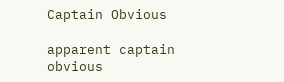Captain Obvious

apparent captain obvious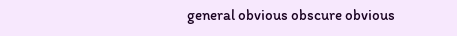general obvious obscure obvious